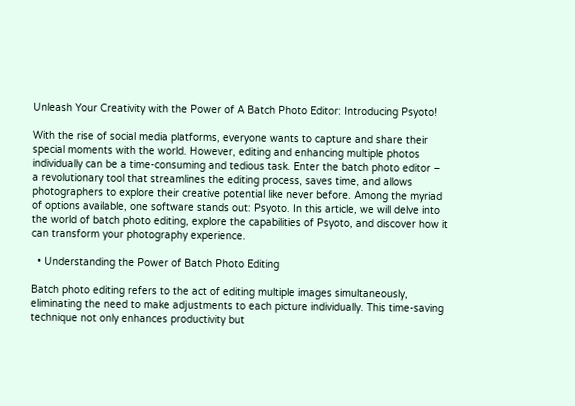Unleash Your Creativity with the Power of A Batch Photo Editor: Introducing Psyoto!

With the rise of social media platforms, everyone wants to capture and share their special moments with the world. However, editing and enhancing multiple photos individually can be a time-consuming and tedious task. Enter the batch photo editor – a revolutionary tool that streamlines the editing process, saves time, and allows photographers to explore their creative potential like never before. Among the myriad of options available, one software stands out: Psyoto. In this article, we will delve into the world of batch photo editing, explore the capabilities of Psyoto, and discover how it can transform your photography experience.

  • Understanding the Power of Batch Photo Editing

Batch photo editing refers to the act of editing multiple images simultaneously, eliminating the need to make adjustments to each picture individually. This time-saving technique not only enhances productivity but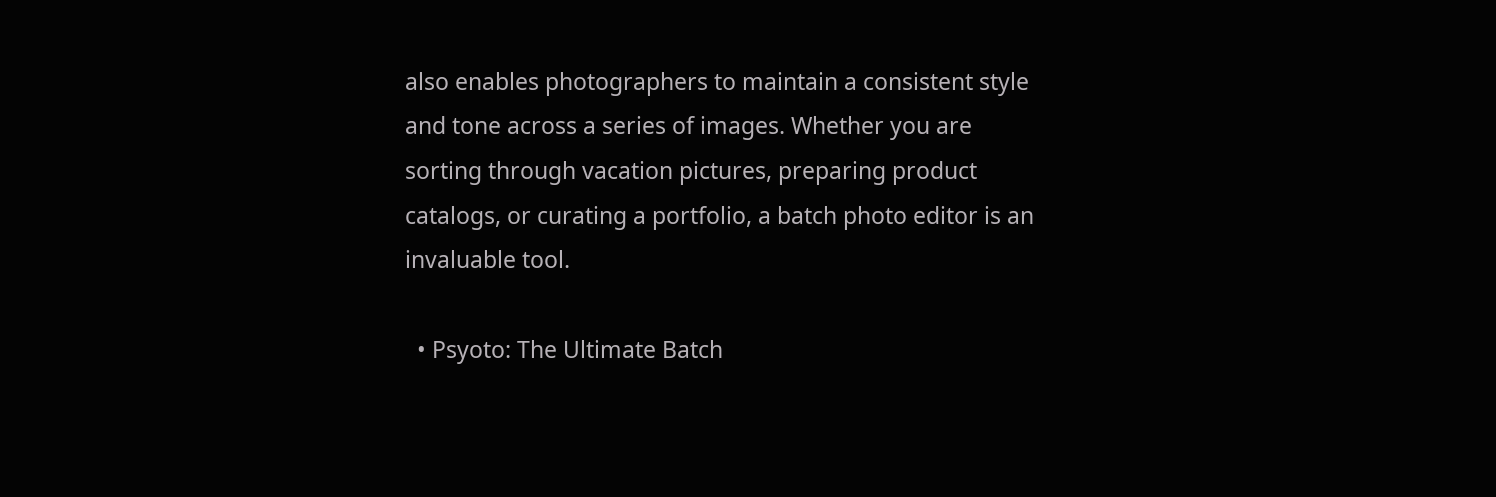also enables photographers to maintain a consistent style and tone across a series of images. Whether you are sorting through vacation pictures, preparing product catalogs, or curating a portfolio, a batch photo editor is an invaluable tool.

  • Psyoto: The Ultimate Batch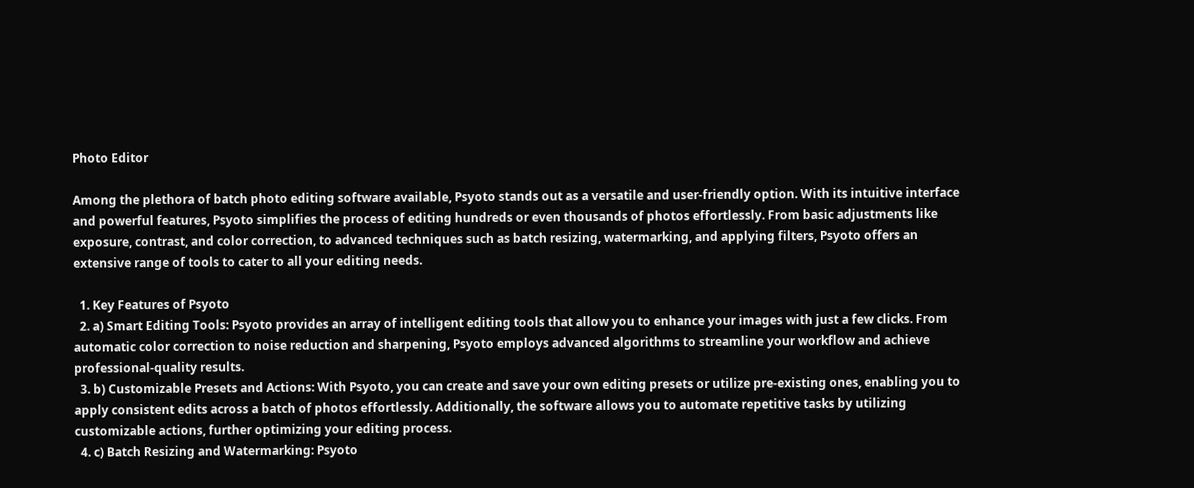Photo Editor

Among the plethora of batch photo editing software available, Psyoto stands out as a versatile and user-friendly option. With its intuitive interface and powerful features, Psyoto simplifies the process of editing hundreds or even thousands of photos effortlessly. From basic adjustments like exposure, contrast, and color correction, to advanced techniques such as batch resizing, watermarking, and applying filters, Psyoto offers an extensive range of tools to cater to all your editing needs.

  1. Key Features of Psyoto
  2. a) Smart Editing Tools: Psyoto provides an array of intelligent editing tools that allow you to enhance your images with just a few clicks. From automatic color correction to noise reduction and sharpening, Psyoto employs advanced algorithms to streamline your workflow and achieve professional-quality results.
  3. b) Customizable Presets and Actions: With Psyoto, you can create and save your own editing presets or utilize pre-existing ones, enabling you to apply consistent edits across a batch of photos effortlessly. Additionally, the software allows you to automate repetitive tasks by utilizing customizable actions, further optimizing your editing process.
  4. c) Batch Resizing and Watermarking: Psyoto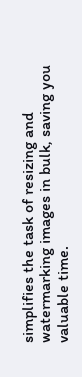simplifies the task of resizing and watermarking images in bulk, saving you valuable time.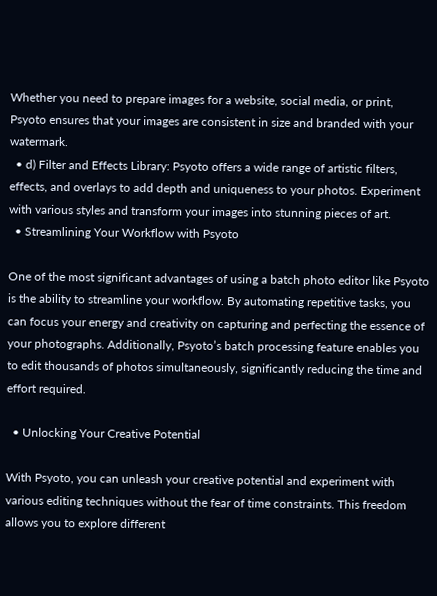Whether you need to prepare images for a website, social media, or print, Psyoto ensures that your images are consistent in size and branded with your watermark.
  • d) Filter and Effects Library: Psyoto offers a wide range of artistic filters, effects, and overlays to add depth and uniqueness to your photos. Experiment with various styles and transform your images into stunning pieces of art.
  • Streamlining Your Workflow with Psyoto

One of the most significant advantages of using a batch photo editor like Psyoto is the ability to streamline your workflow. By automating repetitive tasks, you can focus your energy and creativity on capturing and perfecting the essence of your photographs. Additionally, Psyoto’s batch processing feature enables you to edit thousands of photos simultaneously, significantly reducing the time and effort required.

  • Unlocking Your Creative Potential

With Psyoto, you can unleash your creative potential and experiment with various editing techniques without the fear of time constraints. This freedom allows you to explore different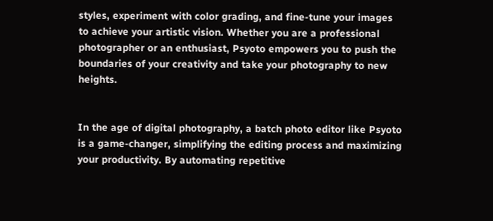styles, experiment with color grading, and fine-tune your images to achieve your artistic vision. Whether you are a professional photographer or an enthusiast, Psyoto empowers you to push the boundaries of your creativity and take your photography to new heights.


In the age of digital photography, a batch photo editor like Psyoto is a game-changer, simplifying the editing process and maximizing your productivity. By automating repetitive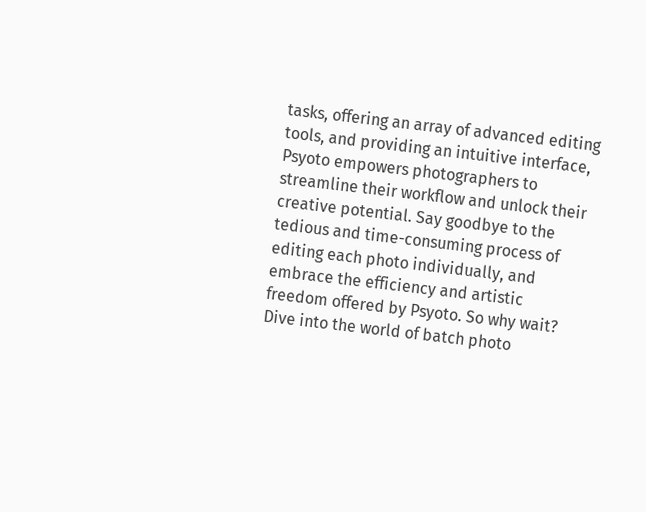tasks, offering an array of advanced editing tools, and providing an intuitive interface, Psyoto empowers photographers to streamline their workflow and unlock their creative potential. Say goodbye to the tedious and time-consuming process of editing each photo individually, and embrace the efficiency and artistic freedom offered by Psyoto. So why wait? Dive into the world of batch photo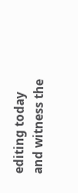editing today and witness the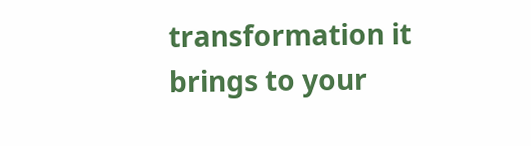transformation it brings to your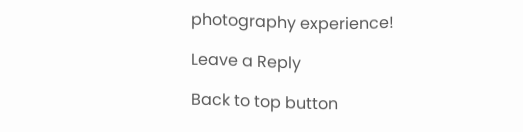photography experience!

Leave a Reply

Back to top button